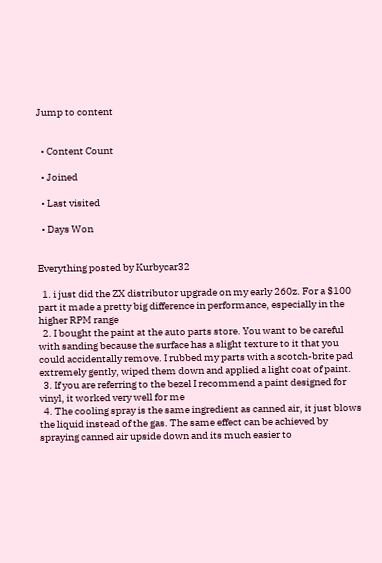Jump to content


  • Content Count

  • Joined

  • Last visited

  • Days Won


Everything posted by Kurbycar32

  1. i just did the ZX distributor upgrade on my early 260z. For a $100 part it made a pretty big difference in performance, especially in the higher RPM range
  2. I bought the paint at the auto parts store. You want to be careful with sanding because the surface has a slight texture to it that you could accidentally remove. I rubbed my parts with a scotch-brite pad extremely gently, wiped them down and applied a light coat of paint.
  3. If you are referring to the bezel I recommend a paint designed for vinyl, it worked very well for me
  4. The cooling spray is the same ingredient as canned air, it just blows the liquid instead of the gas. The same effect can be achieved by spraying canned air upside down and its much easier to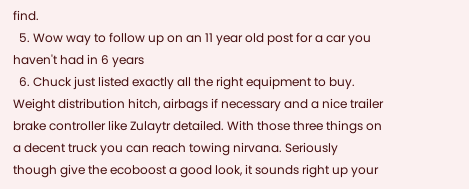find.
  5. Wow way to follow up on an 11 year old post for a car you haven't had in 6 years
  6. Chuck just listed exactly all the right equipment to buy. Weight distribution hitch, airbags if necessary and a nice trailer brake controller like Zulaytr detailed. With those three things on a decent truck you can reach towing nirvana. Seriously though give the ecoboost a good look, it sounds right up your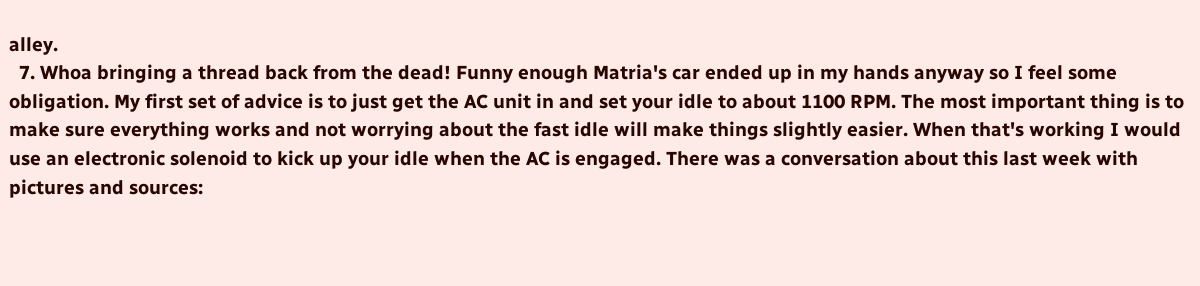alley.
  7. Whoa bringing a thread back from the dead! Funny enough Matria's car ended up in my hands anyway so I feel some obligation. My first set of advice is to just get the AC unit in and set your idle to about 1100 RPM. The most important thing is to make sure everything works and not worrying about the fast idle will make things slightly easier. When that's working I would use an electronic solenoid to kick up your idle when the AC is engaged. There was a conversation about this last week with pictures and sources: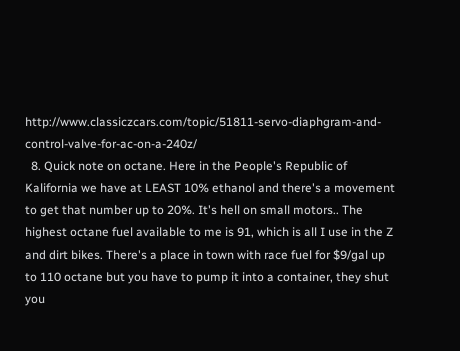http://www.classiczcars.com/topic/51811-servo-diaphgram-and-control-valve-for-ac-on-a-240z/
  8. Quick note on octane. Here in the People's Republic of Kalifornia we have at LEAST 10% ethanol and there's a movement to get that number up to 20%. It's hell on small motors.. The highest octane fuel available to me is 91, which is all I use in the Z and dirt bikes. There's a place in town with race fuel for $9/gal up to 110 octane but you have to pump it into a container, they shut you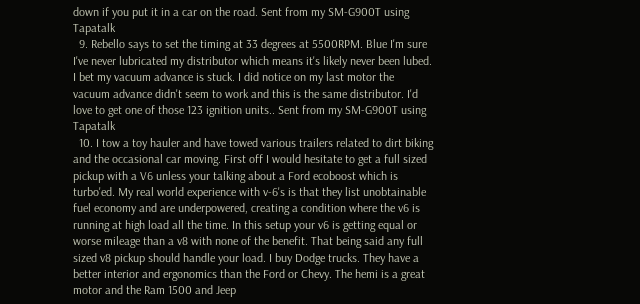down if you put it in a car on the road. Sent from my SM-G900T using Tapatalk
  9. Rebello says to set the timing at 33 degrees at 5500RPM. Blue I'm sure I've never lubricated my distributor which means it's likely never been lubed. I bet my vacuum advance is stuck. I did notice on my last motor the vacuum advance didn't seem to work and this is the same distributor. I'd love to get one of those 123 ignition units.. Sent from my SM-G900T using Tapatalk
  10. I tow a toy hauler and have towed various trailers related to dirt biking and the occasional car moving. First off I would hesitate to get a full sized pickup with a V6 unless your talking about a Ford ecoboost which is turbo'ed. My real world experience with v-6's is that they list unobtainable fuel economy and are underpowered, creating a condition where the v6 is running at high load all the time. In this setup your v6 is getting equal or worse mileage than a v8 with none of the benefit. That being said any full sized v8 pickup should handle your load. I buy Dodge trucks. They have a better interior and ergonomics than the Ford or Chevy. The hemi is a great motor and the Ram 1500 and Jeep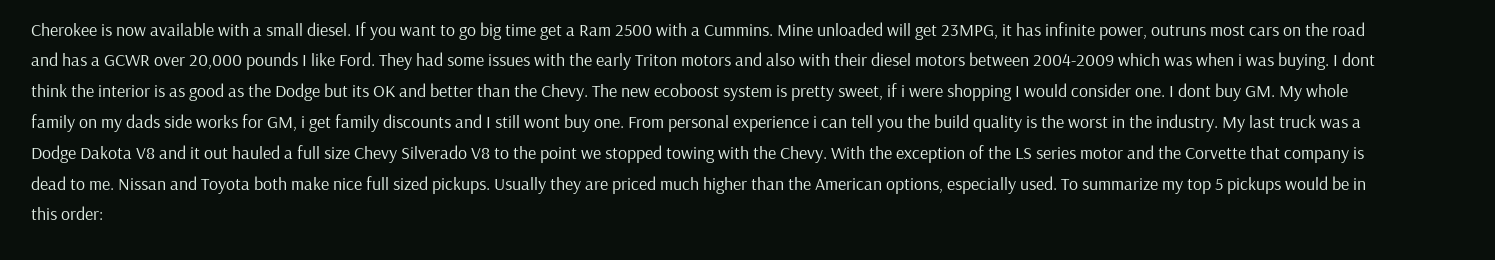Cherokee is now available with a small diesel. If you want to go big time get a Ram 2500 with a Cummins. Mine unloaded will get 23MPG, it has infinite power, outruns most cars on the road and has a GCWR over 20,000 pounds I like Ford. They had some issues with the early Triton motors and also with their diesel motors between 2004-2009 which was when i was buying. I dont think the interior is as good as the Dodge but its OK and better than the Chevy. The new ecoboost system is pretty sweet, if i were shopping I would consider one. I dont buy GM. My whole family on my dads side works for GM, i get family discounts and I still wont buy one. From personal experience i can tell you the build quality is the worst in the industry. My last truck was a Dodge Dakota V8 and it out hauled a full size Chevy Silverado V8 to the point we stopped towing with the Chevy. With the exception of the LS series motor and the Corvette that company is dead to me. Nissan and Toyota both make nice full sized pickups. Usually they are priced much higher than the American options, especially used. To summarize my top 5 pickups would be in this order: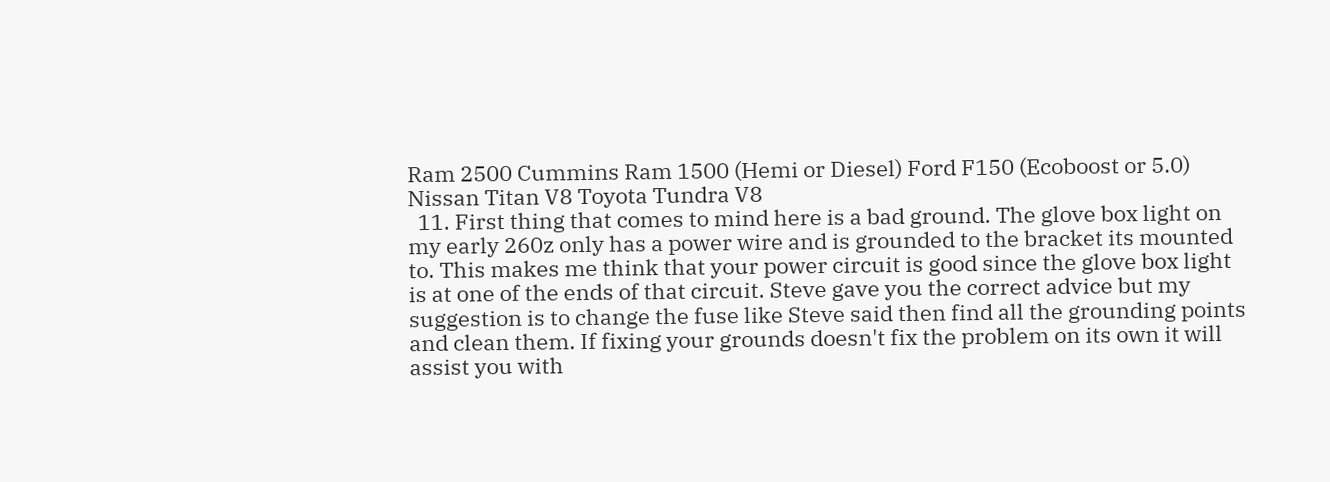Ram 2500 Cummins Ram 1500 (Hemi or Diesel) Ford F150 (Ecoboost or 5.0) Nissan Titan V8 Toyota Tundra V8
  11. First thing that comes to mind here is a bad ground. The glove box light on my early 260z only has a power wire and is grounded to the bracket its mounted to. This makes me think that your power circuit is good since the glove box light is at one of the ends of that circuit. Steve gave you the correct advice but my suggestion is to change the fuse like Steve said then find all the grounding points and clean them. If fixing your grounds doesn't fix the problem on its own it will assist you with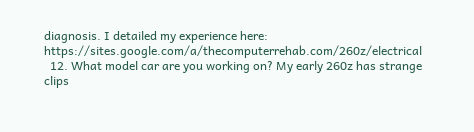diagnosis. I detailed my experience here: https://sites.google.com/a/thecomputerrehab.com/260z/electrical
  12. What model car are you working on? My early 260z has strange clips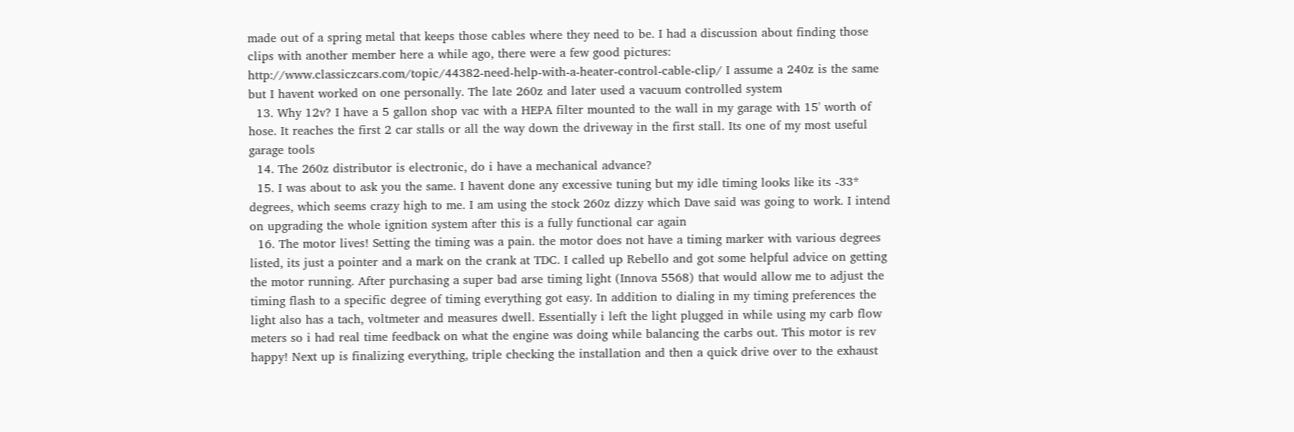made out of a spring metal that keeps those cables where they need to be. I had a discussion about finding those clips with another member here a while ago, there were a few good pictures: http://www.classiczcars.com/topic/44382-need-help-with-a-heater-control-cable-clip/ I assume a 240z is the same but I havent worked on one personally. The late 260z and later used a vacuum controlled system
  13. Why 12v? I have a 5 gallon shop vac with a HEPA filter mounted to the wall in my garage with 15' worth of hose. It reaches the first 2 car stalls or all the way down the driveway in the first stall. Its one of my most useful garage tools
  14. The 260z distributor is electronic, do i have a mechanical advance?
  15. I was about to ask you the same. I havent done any excessive tuning but my idle timing looks like its -33* degrees, which seems crazy high to me. I am using the stock 260z dizzy which Dave said was going to work. I intend on upgrading the whole ignition system after this is a fully functional car again
  16. The motor lives! Setting the timing was a pain. the motor does not have a timing marker with various degrees listed, its just a pointer and a mark on the crank at TDC. I called up Rebello and got some helpful advice on getting the motor running. After purchasing a super bad arse timing light (Innova 5568) that would allow me to adjust the timing flash to a specific degree of timing everything got easy. In addition to dialing in my timing preferences the light also has a tach, voltmeter and measures dwell. Essentially i left the light plugged in while using my carb flow meters so i had real time feedback on what the engine was doing while balancing the carbs out. This motor is rev happy! Next up is finalizing everything, triple checking the installation and then a quick drive over to the exhaust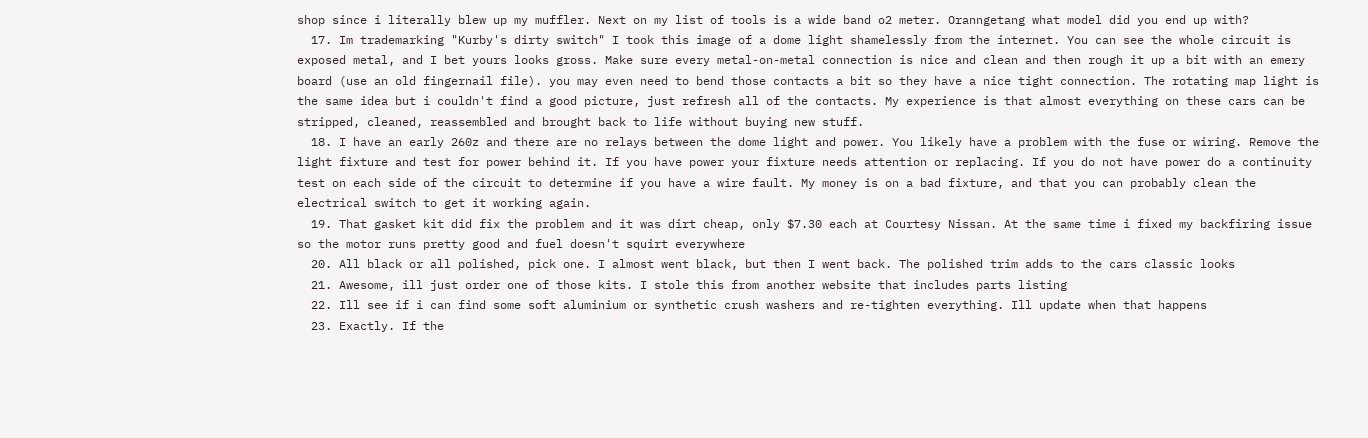shop since i literally blew up my muffler. Next on my list of tools is a wide band o2 meter. Oranngetang what model did you end up with?
  17. Im trademarking "Kurby's dirty switch" I took this image of a dome light shamelessly from the internet. You can see the whole circuit is exposed metal, and I bet yours looks gross. Make sure every metal-on-metal connection is nice and clean and then rough it up a bit with an emery board (use an old fingernail file). you may even need to bend those contacts a bit so they have a nice tight connection. The rotating map light is the same idea but i couldn't find a good picture, just refresh all of the contacts. My experience is that almost everything on these cars can be stripped, cleaned, reassembled and brought back to life without buying new stuff.
  18. I have an early 260z and there are no relays between the dome light and power. You likely have a problem with the fuse or wiring. Remove the light fixture and test for power behind it. If you have power your fixture needs attention or replacing. If you do not have power do a continuity test on each side of the circuit to determine if you have a wire fault. My money is on a bad fixture, and that you can probably clean the electrical switch to get it working again.
  19. That gasket kit did fix the problem and it was dirt cheap, only $7.30 each at Courtesy Nissan. At the same time i fixed my backfiring issue so the motor runs pretty good and fuel doesn't squirt everywhere
  20. All black or all polished, pick one. I almost went black, but then I went back. The polished trim adds to the cars classic looks
  21. Awesome, ill just order one of those kits. I stole this from another website that includes parts listing
  22. Ill see if i can find some soft aluminium or synthetic crush washers and re-tighten everything. Ill update when that happens
  23. Exactly. If the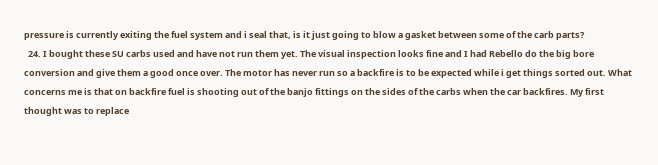pressure is currently exiting the fuel system and i seal that, is it just going to blow a gasket between some of the carb parts?
  24. I bought these SU carbs used and have not run them yet. The visual inspection looks fine and I had Rebello do the big bore conversion and give them a good once over. The motor has never run so a backfire is to be expected while i get things sorted out. What concerns me is that on backfire fuel is shooting out of the banjo fittings on the sides of the carbs when the car backfires. My first thought was to replace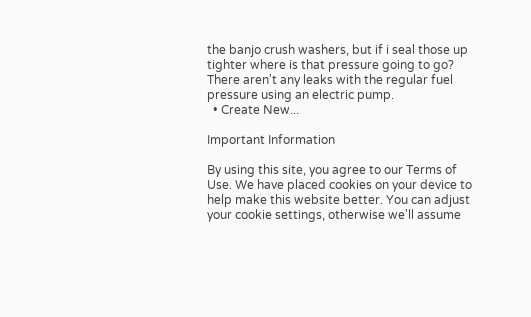the banjo crush washers, but if i seal those up tighter where is that pressure going to go? There aren't any leaks with the regular fuel pressure using an electric pump.
  • Create New...

Important Information

By using this site, you agree to our Terms of Use. We have placed cookies on your device to help make this website better. You can adjust your cookie settings, otherwise we'll assume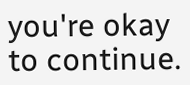you're okay to continue.